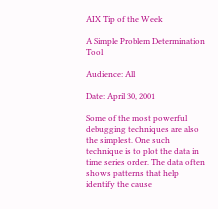AIX Tip of the Week

A Simple Problem Determination Tool

Audience: All

Date: April 30, 2001

Some of the most powerful debugging techniques are also the simplest. One such technique is to plot the data in time series order. The data often shows patterns that help identify the cause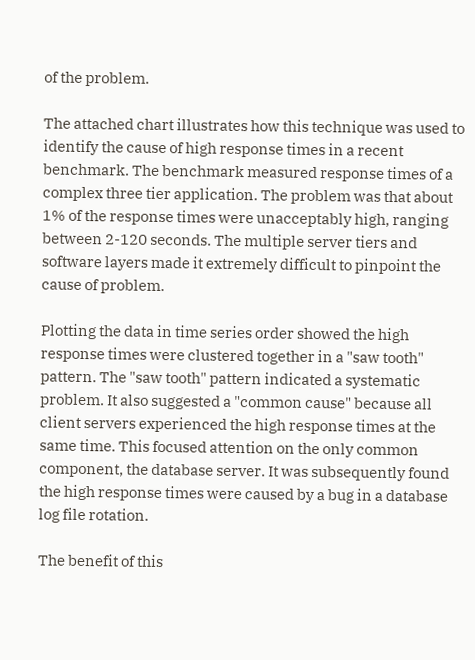of the problem.

The attached chart illustrates how this technique was used to identify the cause of high response times in a recent benchmark. The benchmark measured response times of a complex three tier application. The problem was that about 1% of the response times were unacceptably high, ranging between 2-120 seconds. The multiple server tiers and software layers made it extremely difficult to pinpoint the cause of problem.

Plotting the data in time series order showed the high response times were clustered together in a "saw tooth" pattern. The "saw tooth" pattern indicated a systematic problem. It also suggested a "common cause" because all client servers experienced the high response times at the same time. This focused attention on the only common component, the database server. It was subsequently found the high response times were caused by a bug in a database log file rotation.

The benefit of this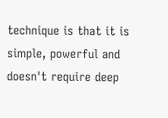technique is that it is simple, powerful and doesn't require deep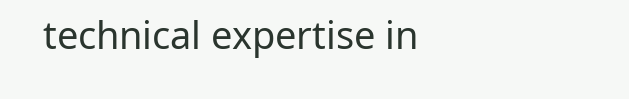technical expertise in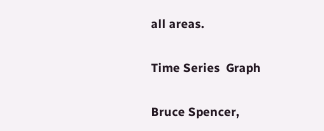all areas.

Time Series  Graph

Bruce Spencer,